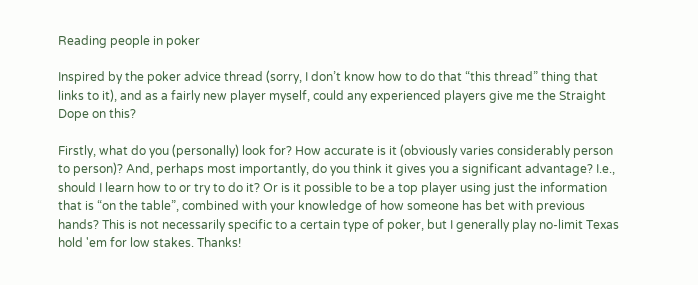Reading people in poker

Inspired by the poker advice thread (sorry, I don’t know how to do that “this thread” thing that links to it), and as a fairly new player myself, could any experienced players give me the Straight Dope on this?

Firstly, what do you (personally) look for? How accurate is it (obviously varies considerably person to person)? And, perhaps most importantly, do you think it gives you a significant advantage? I.e., should I learn how to or try to do it? Or is it possible to be a top player using just the information that is “on the table”, combined with your knowledge of how someone has bet with previous hands? This is not necessarily specific to a certain type of poker, but I generally play no-limit Texas hold 'em for low stakes. Thanks!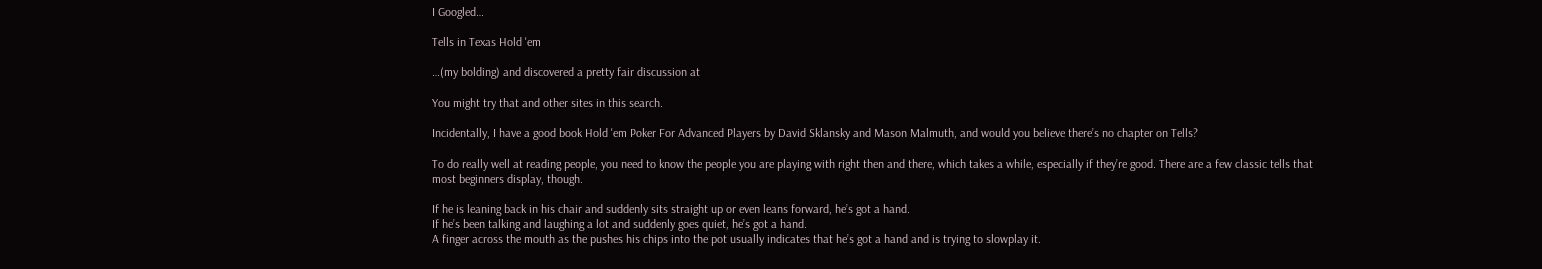I Googled…

Tells in Texas Hold 'em

…(my bolding) and discovered a pretty fair discussion at

You might try that and other sites in this search.

Incidentally, I have a good book Hold 'em Poker For Advanced Players by David Sklansky and Mason Malmuth, and would you believe there’s no chapter on Tells?

To do really well at reading people, you need to know the people you are playing with right then and there, which takes a while, especially if they’re good. There are a few classic tells that most beginners display, though.

If he is leaning back in his chair and suddenly sits straight up or even leans forward, he’s got a hand.
If he’s been talking and laughing a lot and suddenly goes quiet, he’s got a hand.
A finger across the mouth as the pushes his chips into the pot usually indicates that he’s got a hand and is trying to slowplay it.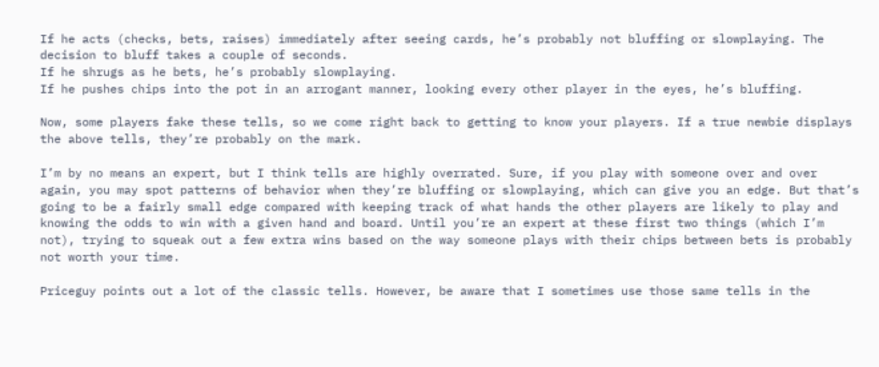If he acts (checks, bets, raises) immediately after seeing cards, he’s probably not bluffing or slowplaying. The decision to bluff takes a couple of seconds.
If he shrugs as he bets, he’s probably slowplaying.
If he pushes chips into the pot in an arrogant manner, looking every other player in the eyes, he’s bluffing.

Now, some players fake these tells, so we come right back to getting to know your players. If a true newbie displays the above tells, they’re probably on the mark.

I’m by no means an expert, but I think tells are highly overrated. Sure, if you play with someone over and over again, you may spot patterns of behavior when they’re bluffing or slowplaying, which can give you an edge. But that’s going to be a fairly small edge compared with keeping track of what hands the other players are likely to play and knowing the odds to win with a given hand and board. Until you’re an expert at these first two things (which I’m not), trying to squeak out a few extra wins based on the way someone plays with their chips between bets is probably not worth your time.

Priceguy points out a lot of the classic tells. However, be aware that I sometimes use those same tells in the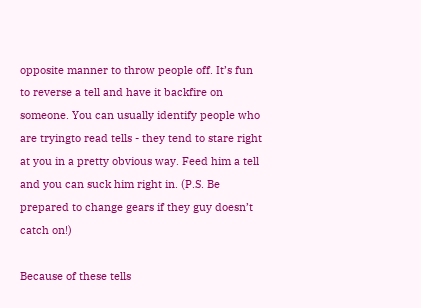opposite manner to throw people off. It’s fun to reverse a tell and have it backfire on someone. You can usually identify people who are tryingto read tells - they tend to stare right at you in a pretty obvious way. Feed him a tell and you can suck him right in. (P.S. Be prepared to change gears if they guy doesn’t catch on!)

Because of these tells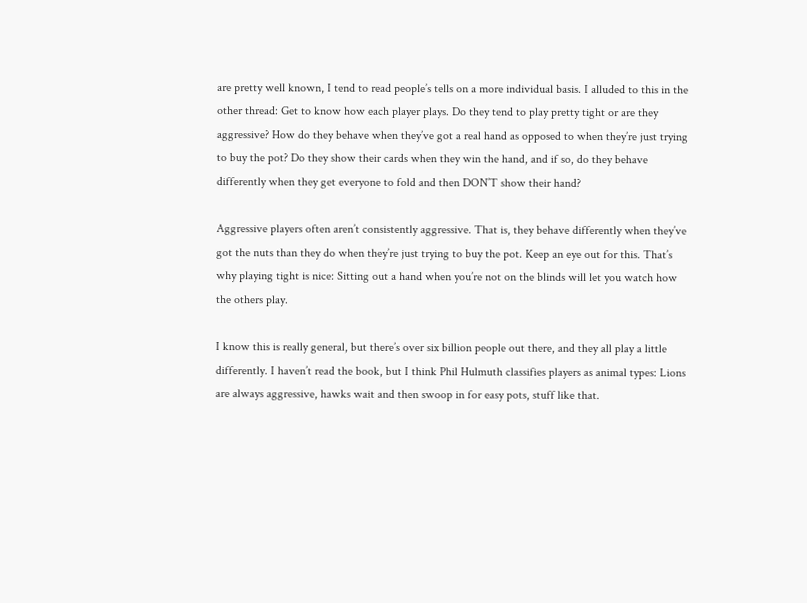are pretty well known, I tend to read people’s tells on a more individual basis. I alluded to this in the other thread: Get to know how each player plays. Do they tend to play pretty tight or are they aggressive? How do they behave when they’ve got a real hand as opposed to when they’re just trying to buy the pot? Do they show their cards when they win the hand, and if so, do they behave differently when they get everyone to fold and then DON’T show their hand?

Aggressive players often aren’t consistently aggressive. That is, they behave differently when they’ve got the nuts than they do when they’re just trying to buy the pot. Keep an eye out for this. That’s why playing tight is nice: Sitting out a hand when you’re not on the blinds will let you watch how the others play.

I know this is really general, but there’s over six billion people out there, and they all play a little differently. I haven’t read the book, but I think Phil Hulmuth classifies players as animal types: Lions are always aggressive, hawks wait and then swoop in for easy pots, stuff like that.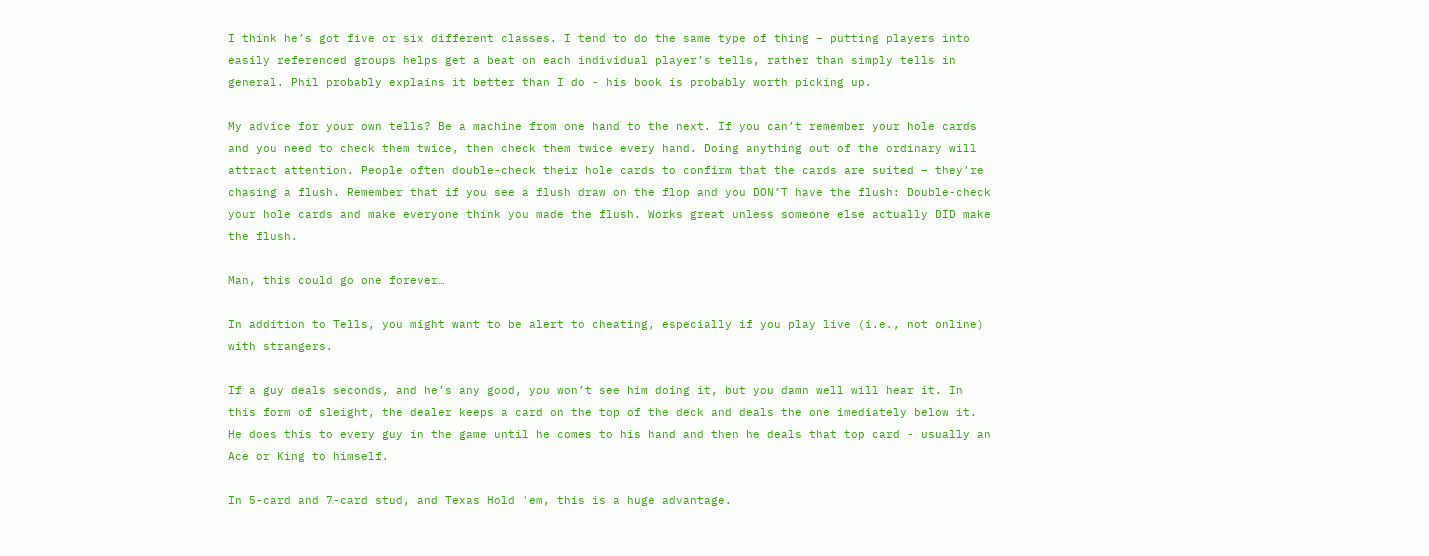I think he’s got five or six different classes. I tend to do the same type of thing – putting players into easily referenced groups helps get a beat on each individual player’s tells, rather than simply tells in general. Phil probably explains it better than I do - his book is probably worth picking up.

My advice for your own tells? Be a machine from one hand to the next. If you can’t remember your hole cards and you need to check them twice, then check them twice every hand. Doing anything out of the ordinary will attract attention. People often double-check their hole cards to confirm that the cards are suited – they’re chasing a flush. Remember that if you see a flush draw on the flop and you DON’T have the flush: Double-check your hole cards and make everyone think you made the flush. Works great unless someone else actually DID make the flush.

Man, this could go one forever…

In addition to Tells, you might want to be alert to cheating, especially if you play live (i.e., not online) with strangers.

If a guy deals seconds, and he’s any good, you won’t see him doing it, but you damn well will hear it. In this form of sleight, the dealer keeps a card on the top of the deck and deals the one imediately below it. He does this to every guy in the game until he comes to his hand and then he deals that top card - usually an Ace or King to himself.

In 5-card and 7-card stud, and Texas Hold 'em, this is a huge advantage.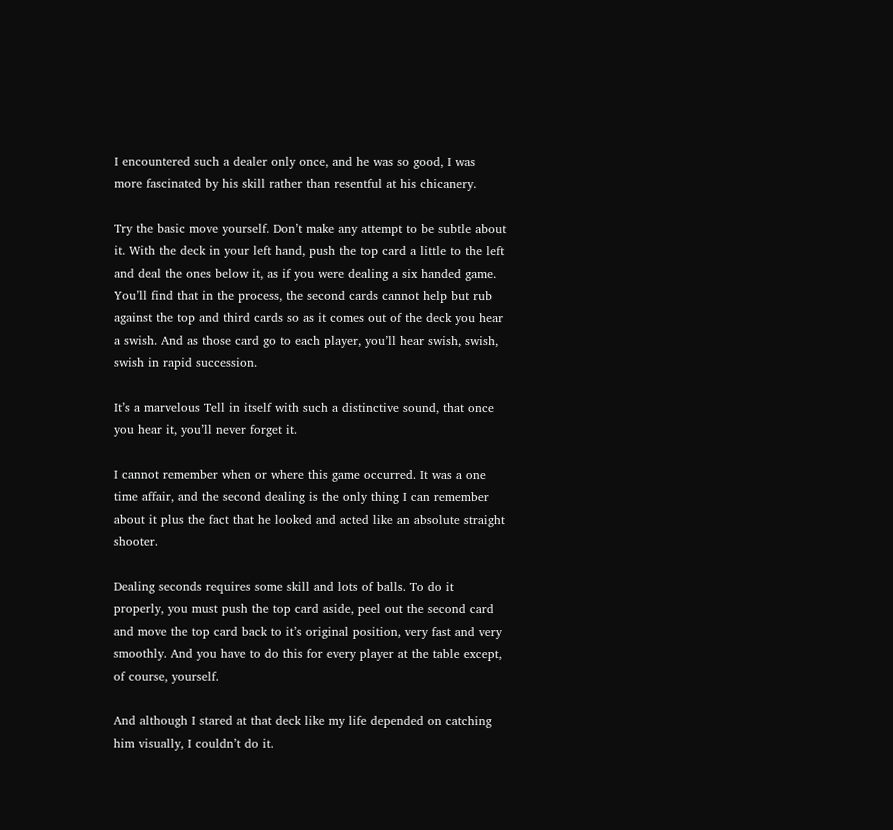I encountered such a dealer only once, and he was so good, I was more fascinated by his skill rather than resentful at his chicanery.

Try the basic move yourself. Don’t make any attempt to be subtle about it. With the deck in your left hand, push the top card a little to the left and deal the ones below it, as if you were dealing a six handed game. You’ll find that in the process, the second cards cannot help but rub against the top and third cards so as it comes out of the deck you hear a swish. And as those card go to each player, you’ll hear swish, swish, swish in rapid succession.

It’s a marvelous Tell in itself with such a distinctive sound, that once you hear it, you’ll never forget it.

I cannot remember when or where this game occurred. It was a one time affair, and the second dealing is the only thing I can remember about it plus the fact that he looked and acted like an absolute straight shooter.

Dealing seconds requires some skill and lots of balls. To do it properly, you must push the top card aside, peel out the second card and move the top card back to it’s original position, very fast and very smoothly. And you have to do this for every player at the table except, of course, yourself.

And although I stared at that deck like my life depended on catching him visually, I couldn’t do it.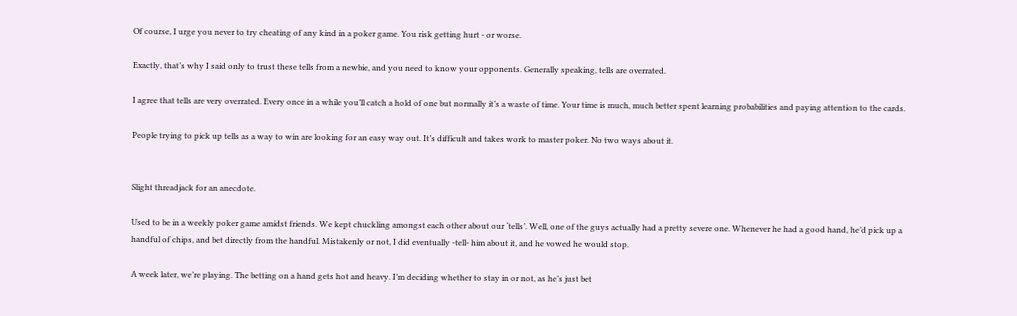Of course, I urge you never to try cheating of any kind in a poker game. You risk getting hurt - or worse.

Exactly, that’s why I said only to trust these tells from a newbie, and you need to know your opponents. Generally speaking, tells are overrated.

I agree that tells are very overrated. Every once in a while you’ll catch a hold of one but normally it’s a waste of time. Your time is much, much better spent learning probabilities and paying attention to the cards.

People trying to pick up tells as a way to win are looking for an easy way out. It’s difficult and takes work to master poker. No two ways about it.


Slight threadjack for an anecdote.

Used to be in a weekly poker game amidst friends. We kept chuckling amongst each other about our ‘tells’. Well, one of the guys actually had a pretty severe one. Whenever he had a good hand, he’d pick up a handful of chips, and bet directly from the handful. Mistakenly or not, I did eventually -tell- him about it, and he vowed he would stop.

A week later, we’re playing. The betting on a hand gets hot and heavy. I’m deciding whether to stay in or not, as he’s just bet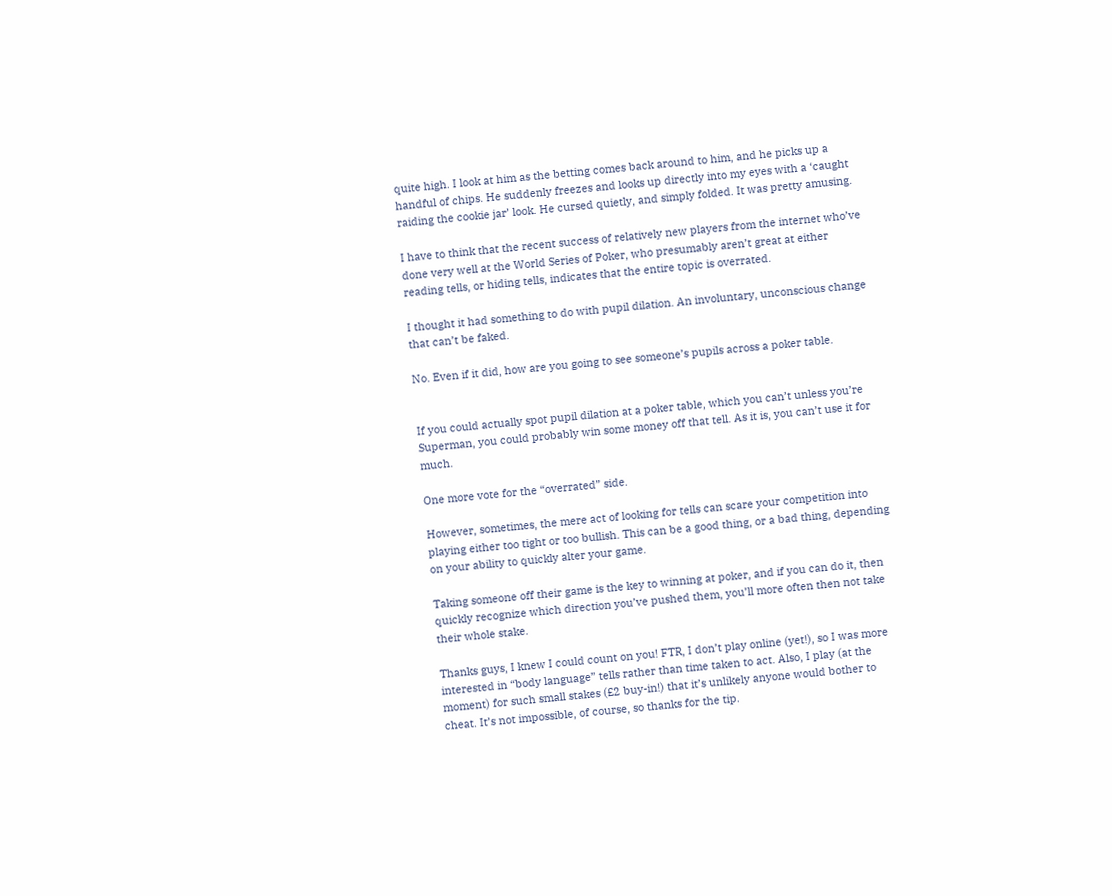quite high. I look at him as the betting comes back around to him, and he picks up a handful of chips. He suddenly freezes and looks up directly into my eyes with a ‘caught raiding the cookie jar’ look. He cursed quietly, and simply folded. It was pretty amusing.

I have to think that the recent success of relatively new players from the internet who’ve done very well at the World Series of Poker, who presumably aren’t great at either reading tells, or hiding tells, indicates that the entire topic is overrated.

I thought it had something to do with pupil dilation. An involuntary, unconscious change that can’t be faked.

No. Even if it did, how are you going to see someone’s pupils across a poker table.


If you could actually spot pupil dilation at a poker table, which you can’t unless you’re Superman, you could probably win some money off that tell. As it is, you can’t use it for much.

One more vote for the “overrated” side.

However, sometimes, the mere act of looking for tells can scare your competition into playing either too tight or too bullish. This can be a good thing, or a bad thing, depending on your ability to quickly alter your game.

Taking someone off their game is the key to winning at poker, and if you can do it, then quickly recognize which direction you’ve pushed them, you’ll more often then not take their whole stake.

Thanks guys, I knew I could count on you! FTR, I don’t play online (yet!), so I was more interested in “body language” tells rather than time taken to act. Also, I play (at the moment) for such small stakes (£2 buy-in!) that it’s unlikely anyone would bother to cheat. It’s not impossible, of course, so thanks for the tip.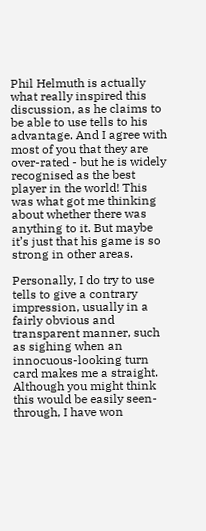Phil Helmuth is actually what really inspired this discussion, as he claims to be able to use tells to his advantage. And I agree with most of you that they are over-rated - but he is widely recognised as the best player in the world! This was what got me thinking about whether there was anything to it. But maybe it’s just that his game is so strong in other areas.

Personally, I do try to use tells to give a contrary impression, usually in a fairly obvious and transparent manner, such as sighing when an innocuous-looking turn card makes me a straight. Although you might think this would be easily seen-through, I have won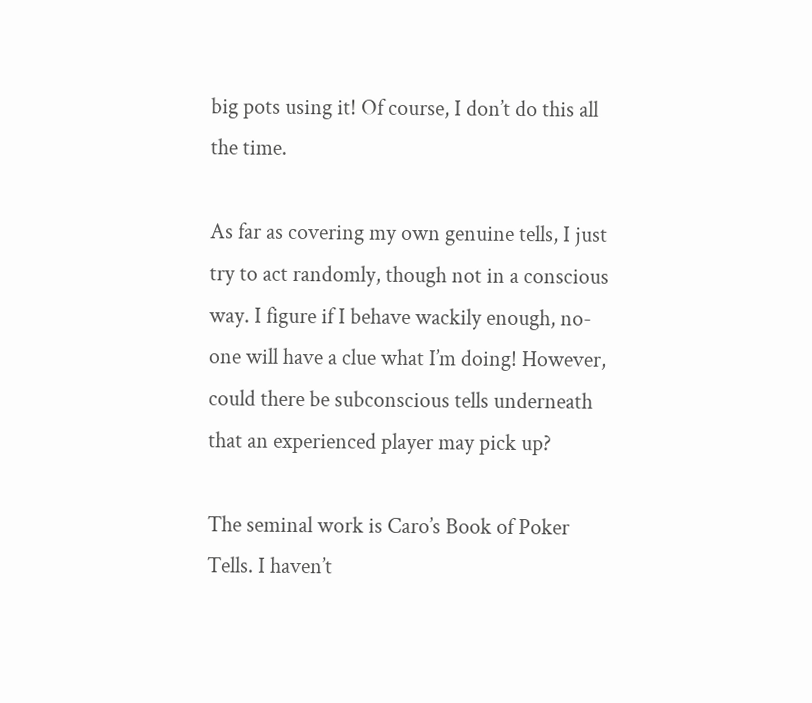big pots using it! Of course, I don’t do this all the time.

As far as covering my own genuine tells, I just try to act randomly, though not in a conscious way. I figure if I behave wackily enough, no-one will have a clue what I’m doing! However, could there be subconscious tells underneath that an experienced player may pick up?

The seminal work is Caro’s Book of Poker Tells. I haven’t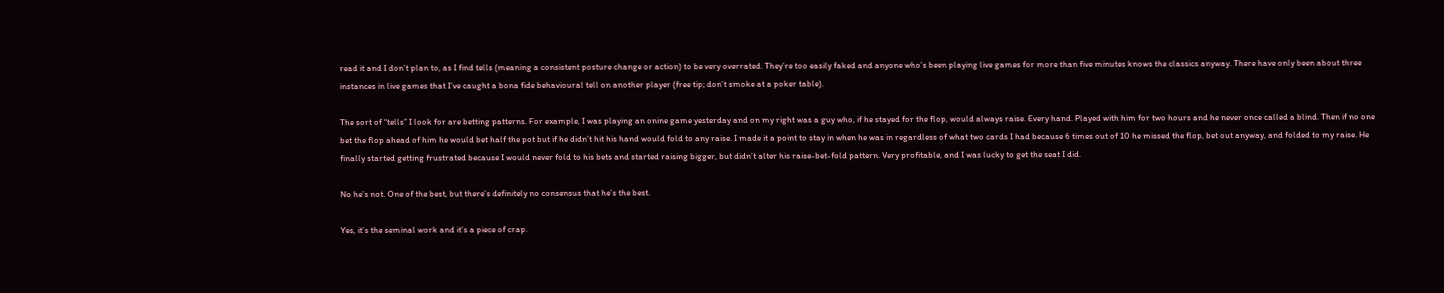read it and I don’t plan to, as I find tells (meaning a consistent posture change or action) to be very overrated. They’re too easily faked and anyone who’s been playing live games for more than five minutes knows the classics anyway. There have only been about three instances in live games that I’ve caught a bona fide behavioural tell on another player (free tip; don’t smoke at a poker table).

The sort of “tells” I look for are betting patterns. For example, I was playing an onine game yesterday and on my right was a guy who, if he stayed for the flop, would always raise. Every hand. Played with him for two hours and he never once called a blind. Then if no one bet the flop ahead of him he would bet half the pot but if he didn’t hit his hand would fold to any raise. I made it a point to stay in when he was in regardless of what two cards I had because 6 times out of 10 he missed the flop, bet out anyway, and folded to my raise. He finally started getting frustrated because I would never fold to his bets and started raising bigger, but didn’t alter his raise-bet-fold pattern. Very profitable, and I was lucky to get the seat I did.

No he’s not. One of the best, but there’s definitely no consensus that he’s the best.

Yes, it’s the seminal work and it’s a piece of crap.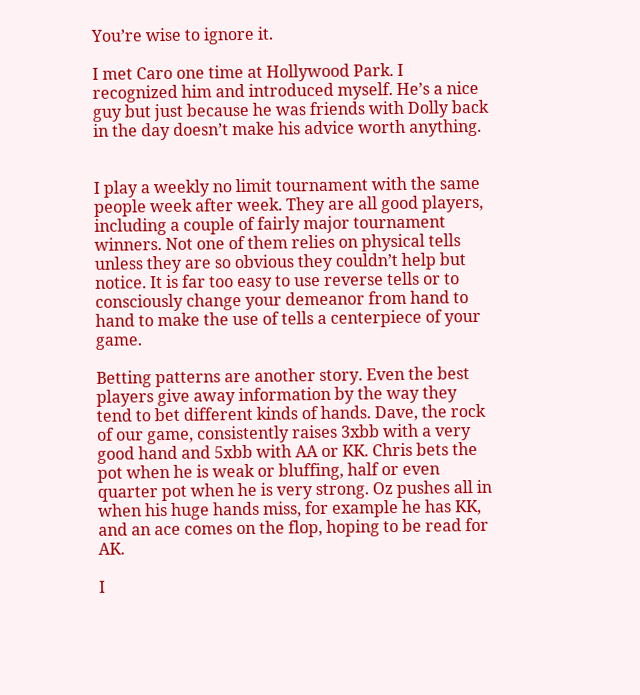You’re wise to ignore it.

I met Caro one time at Hollywood Park. I recognized him and introduced myself. He’s a nice guy but just because he was friends with Dolly back in the day doesn’t make his advice worth anything.


I play a weekly no limit tournament with the same people week after week. They are all good players, including a couple of fairly major tournament winners. Not one of them relies on physical tells unless they are so obvious they couldn’t help but notice. It is far too easy to use reverse tells or to consciously change your demeanor from hand to hand to make the use of tells a centerpiece of your game.

Betting patterns are another story. Even the best players give away information by the way they tend to bet different kinds of hands. Dave, the rock of our game, consistently raises 3xbb with a very good hand and 5xbb with AA or KK. Chris bets the pot when he is weak or bluffing, half or even quarter pot when he is very strong. Oz pushes all in when his huge hands miss, for example he has KK, and an ace comes on the flop, hoping to be read for AK.

I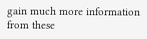gain much more information from these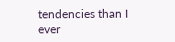tendencies than I ever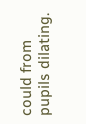could from pupils dilating.